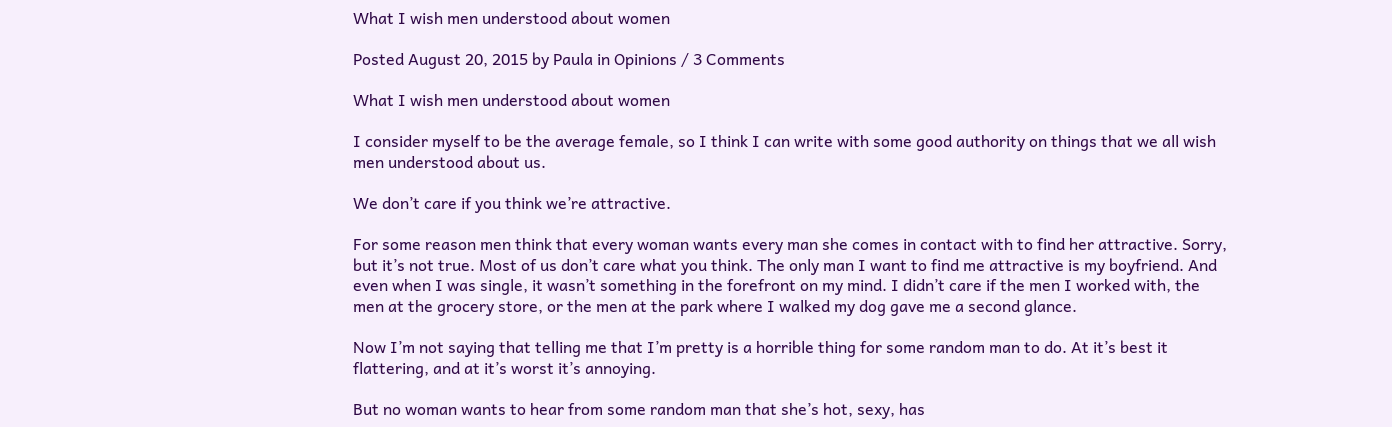What I wish men understood about women

Posted August 20, 2015 by Paula in Opinions / 3 Comments

What I wish men understood about women

I consider myself to be the average female, so I think I can write with some good authority on things that we all wish men understood about us.

We don’t care if you think we’re attractive.

For some reason men think that every woman wants every man she comes in contact with to find her attractive. Sorry, but it’s not true. Most of us don’t care what you think. The only man I want to find me attractive is my boyfriend. And even when I was single, it wasn’t something in the forefront on my mind. I didn’t care if the men I worked with, the men at the grocery store, or the men at the park where I walked my dog gave me a second glance.

Now I’m not saying that telling me that I’m pretty is a horrible thing for some random man to do. At it’s best it flattering, and at it’s worst it’s annoying.

But no woman wants to hear from some random man that she’s hot, sexy, has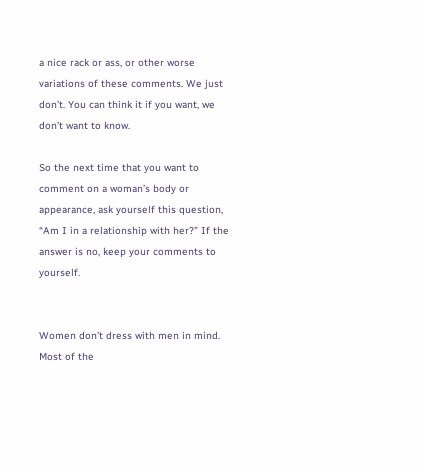a nice rack or ass, or other worse variations of these comments. We just don’t. You can think it if you want, we don’t want to know.

So the next time that you want to comment on a woman’s body or appearance, ask yourself this question, “Am I in a relationship with her?” If the answer is no, keep your comments to yourself.


Women don’t dress with men in mind. Most of the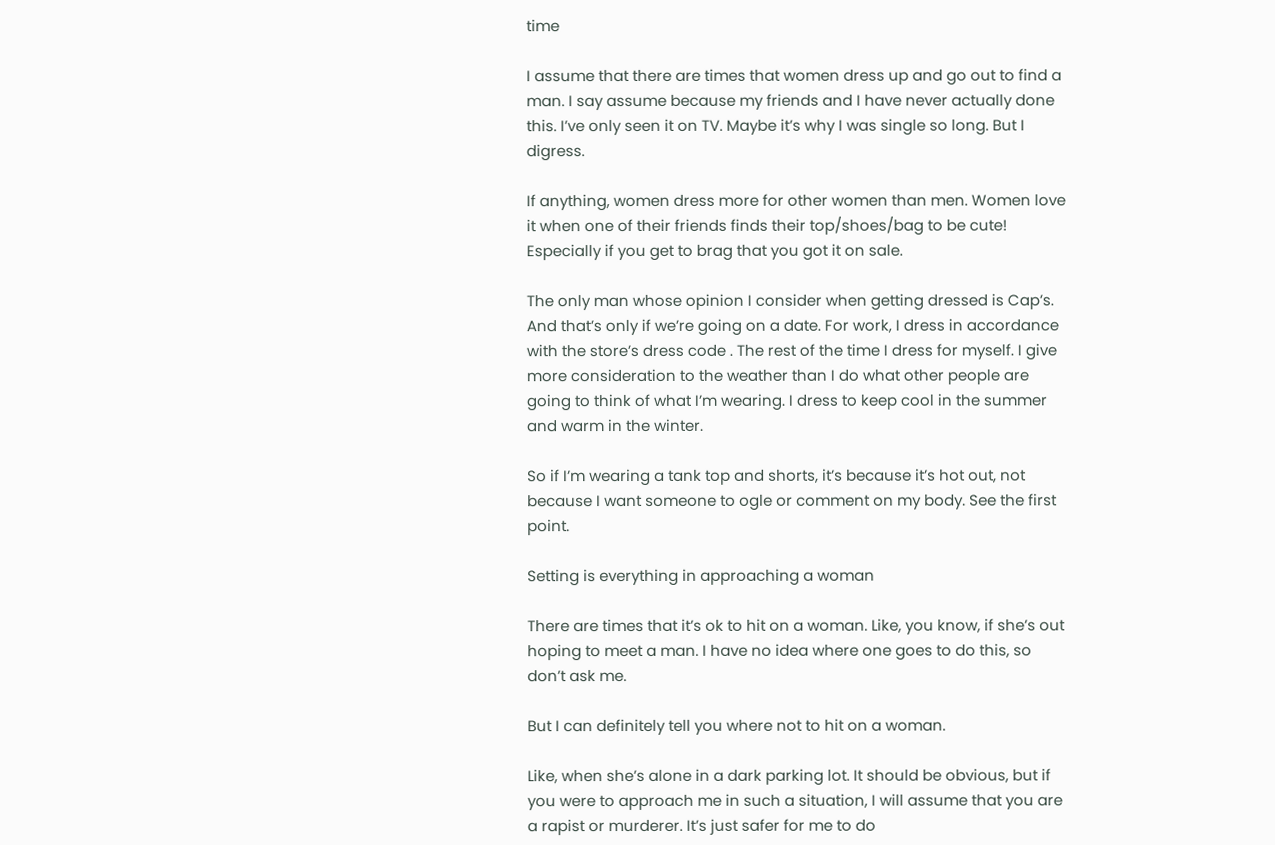time

I assume that there are times that women dress up and go out to find a man. I say assume because my friends and I have never actually done this. I’ve only seen it on TV. Maybe it’s why I was single so long. But I digress.

If anything, women dress more for other women than men. Women love it when one of their friends finds their top/shoes/bag to be cute! Especially if you get to brag that you got it on sale.

The only man whose opinion I consider when getting dressed is Cap’s. And that’s only if we’re going on a date. For work, I dress in accordance with the store’s dress code . The rest of the time I dress for myself. I give more consideration to the weather than I do what other people are going to think of what I’m wearing. I dress to keep cool in the summer and warm in the winter.

So if I’m wearing a tank top and shorts, it’s because it’s hot out, not because I want someone to ogle or comment on my body. See the first point.

Setting is everything in approaching a woman

There are times that it’s ok to hit on a woman. Like, you know, if she’s out hoping to meet a man. I have no idea where one goes to do this, so don’t ask me.

But I can definitely tell you where not to hit on a woman.

Like, when she’s alone in a dark parking lot. It should be obvious, but if you were to approach me in such a situation, I will assume that you are a rapist or murderer. It’s just safer for me to do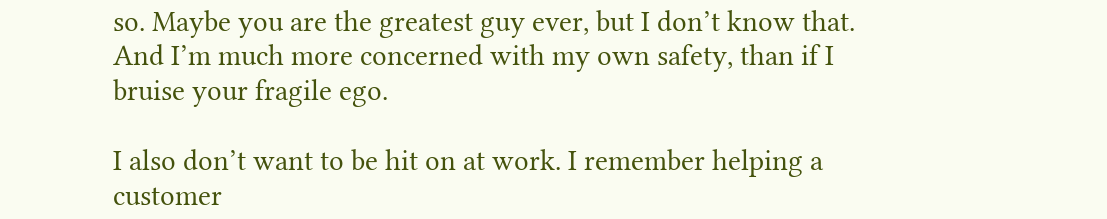so. Maybe you are the greatest guy ever, but I don’t know that. And I’m much more concerned with my own safety, than if I bruise your fragile ego.

I also don’t want to be hit on at work. I remember helping a customer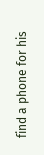find a phone for his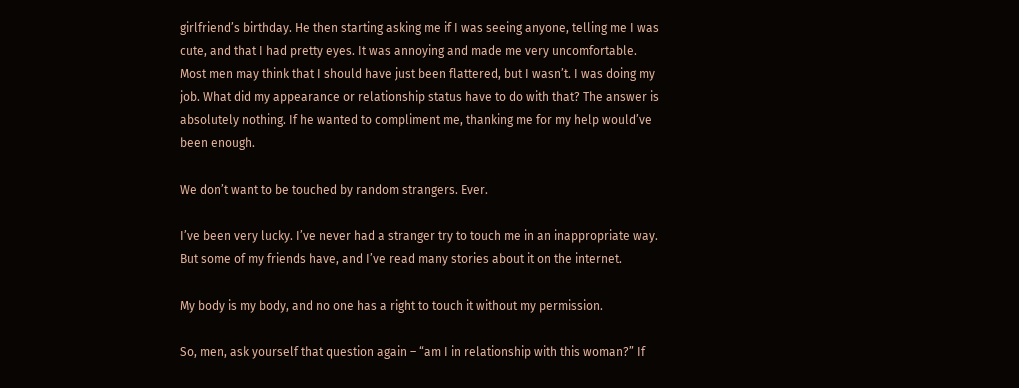girlfriend’s birthday. He then starting asking me if I was seeing anyone, telling me I was cute, and that I had pretty eyes. It was annoying and made me very uncomfortable. Most men may think that I should have just been flattered, but I wasn’t. I was doing my job. What did my appearance or relationship status have to do with that? The answer is absolutely nothing. If he wanted to compliment me, thanking me for my help would’ve been enough.

We don’t want to be touched by random strangers. Ever.

I’ve been very lucky. I’ve never had a stranger try to touch me in an inappropriate way. But some of my friends have, and I’ve read many stories about it on the internet.

My body is my body, and no one has a right to touch it without my permission.

So, men, ask yourself that question again – “am I in relationship with this woman?” If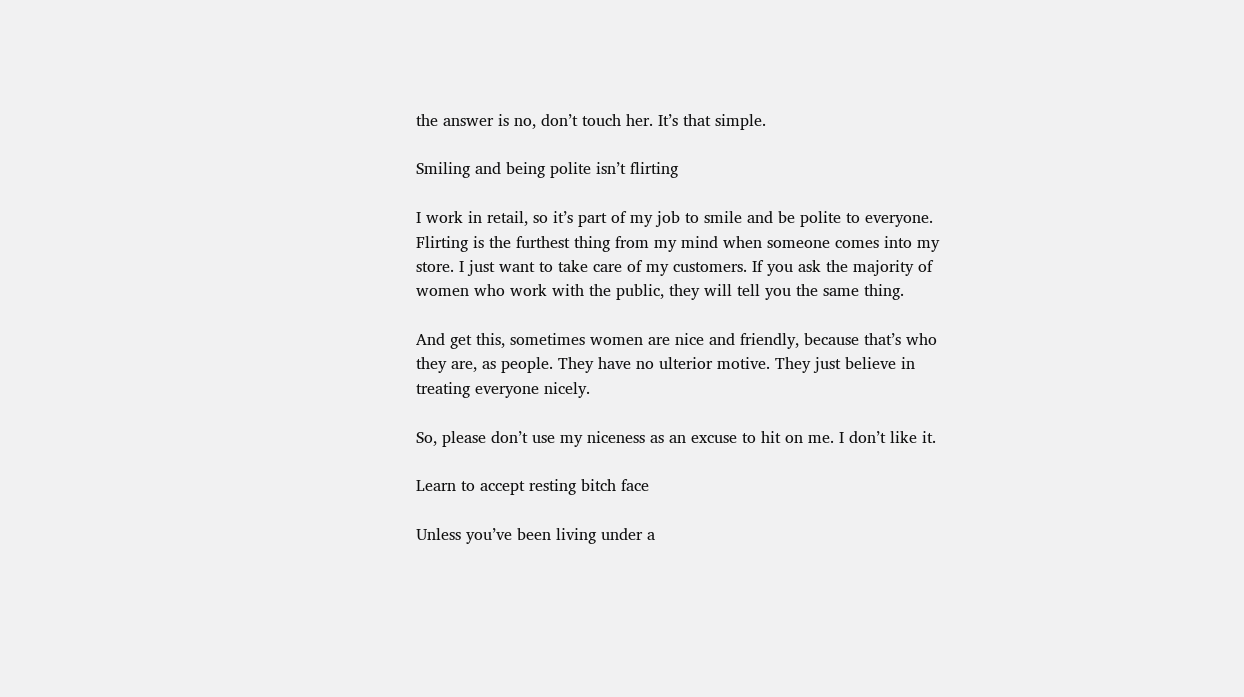the answer is no, don’t touch her. It’s that simple.

Smiling and being polite isn’t flirting

I work in retail, so it’s part of my job to smile and be polite to everyone. Flirting is the furthest thing from my mind when someone comes into my store. I just want to take care of my customers. If you ask the majority of women who work with the public, they will tell you the same thing.

And get this, sometimes women are nice and friendly, because that’s who they are, as people. They have no ulterior motive. They just believe in treating everyone nicely.

So, please don’t use my niceness as an excuse to hit on me. I don’t like it.

Learn to accept resting bitch face

Unless you’ve been living under a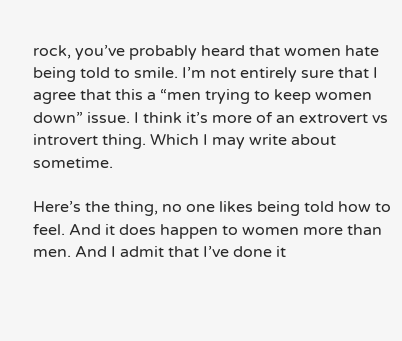rock, you’ve probably heard that women hate being told to smile. I’m not entirely sure that I agree that this a “men trying to keep women down” issue. I think it’s more of an extrovert vs introvert thing. Which I may write about sometime.

Here’s the thing, no one likes being told how to feel. And it does happen to women more than men. And I admit that I’ve done it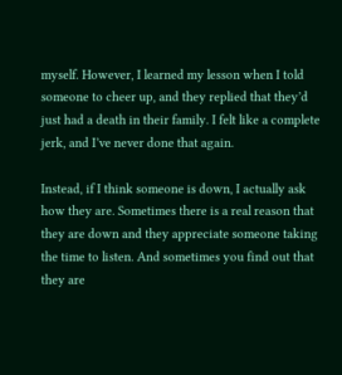myself. However, I learned my lesson when I told someone to cheer up, and they replied that they’d just had a death in their family. I felt like a complete jerk, and I’ve never done that again.

Instead, if I think someone is down, I actually ask how they are. Sometimes there is a real reason that they are down and they appreciate someone taking the time to listen. And sometimes you find out that they are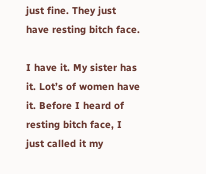just fine. They just have resting bitch face.

I have it. My sister has it. Lot’s of women have it. Before I heard of resting bitch face, I just called it my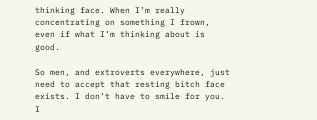thinking face. When I’m really concentrating on something I frown, even if what I’m thinking about is good.

So men, and extroverts everywhere, just need to accept that resting bitch face exists. I don’t have to smile for you. I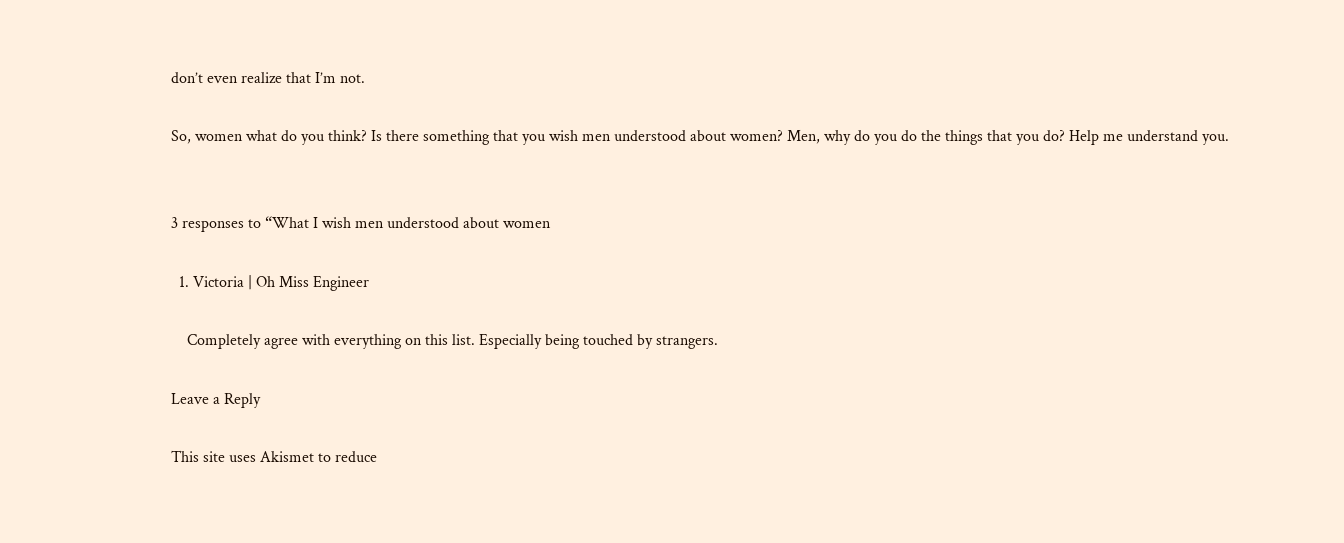don’t even realize that I’m not.

So, women what do you think? Is there something that you wish men understood about women? Men, why do you do the things that you do? Help me understand you.


3 responses to “What I wish men understood about women

  1. Victoria | Oh Miss Engineer

    Completely agree with everything on this list. Especially being touched by strangers.

Leave a Reply

This site uses Akismet to reduce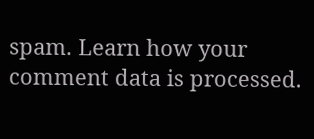spam. Learn how your comment data is processed.